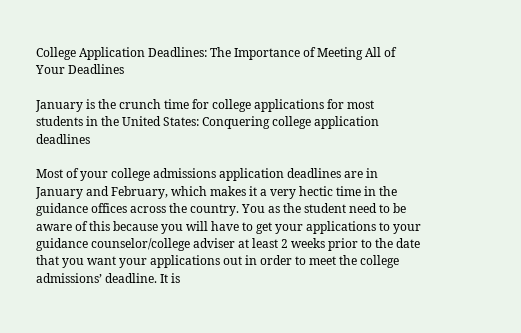College Application Deadlines: The Importance of Meeting All of Your Deadlines

January is the crunch time for college applications for most students in the United States: Conquering college application deadlines

Most of your college admissions application deadlines are in January and February, which makes it a very hectic time in the guidance offices across the country. You as the student need to be aware of this because you will have to get your applications to your guidance counselor/college adviser at least 2 weeks prior to the date that you want your applications out in order to meet the college admissions’ deadline. It is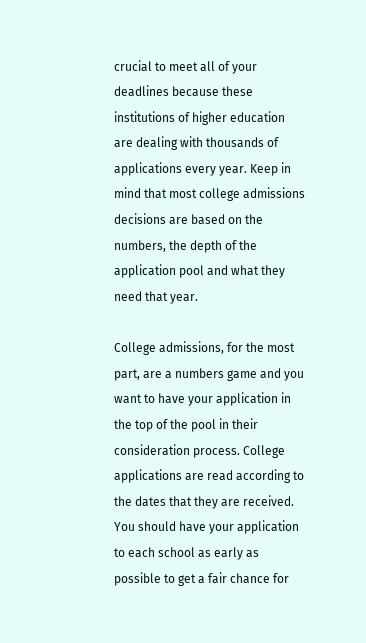crucial to meet all of your deadlines because these institutions of higher education are dealing with thousands of applications every year. Keep in mind that most college admissions decisions are based on the numbers, the depth of the application pool and what they need that year.

College admissions, for the most part, are a numbers game and you want to have your application in the top of the pool in their consideration process. College applications are read according to the dates that they are received. You should have your application to each school as early as possible to get a fair chance for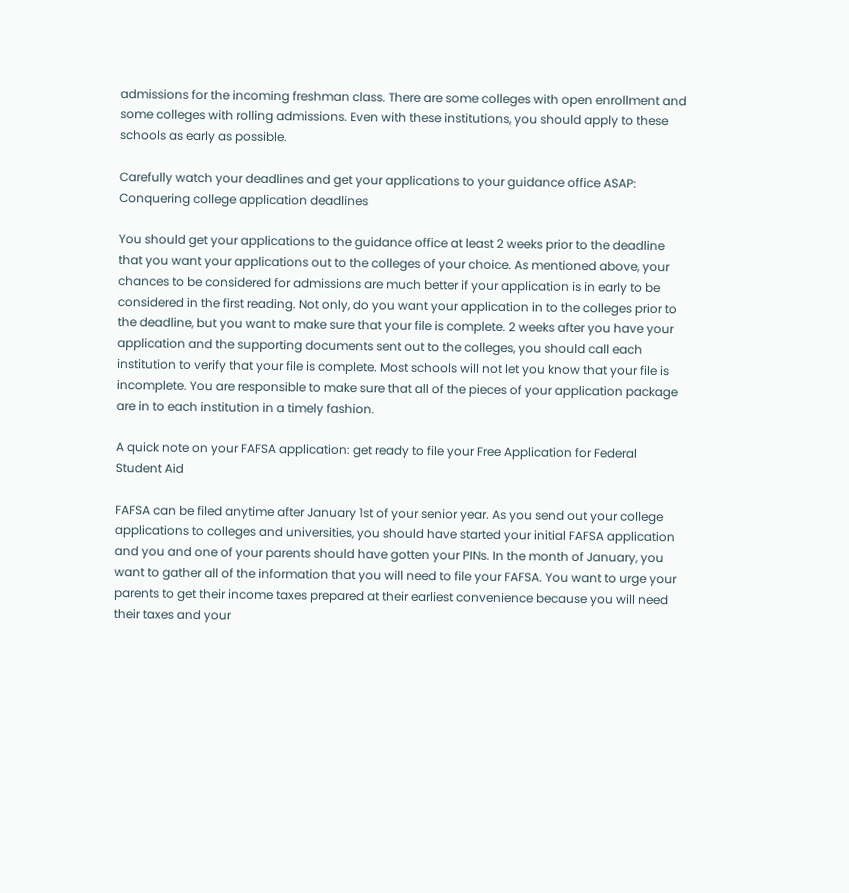admissions for the incoming freshman class. There are some colleges with open enrollment and some colleges with rolling admissions. Even with these institutions, you should apply to these schools as early as possible.

Carefully watch your deadlines and get your applications to your guidance office ASAP: Conquering college application deadlines

You should get your applications to the guidance office at least 2 weeks prior to the deadline that you want your applications out to the colleges of your choice. As mentioned above, your chances to be considered for admissions are much better if your application is in early to be considered in the first reading. Not only, do you want your application in to the colleges prior to the deadline, but you want to make sure that your file is complete. 2 weeks after you have your application and the supporting documents sent out to the colleges, you should call each institution to verify that your file is complete. Most schools will not let you know that your file is incomplete. You are responsible to make sure that all of the pieces of your application package are in to each institution in a timely fashion.

A quick note on your FAFSA application: get ready to file your Free Application for Federal Student Aid

FAFSA can be filed anytime after January 1st of your senior year. As you send out your college applications to colleges and universities, you should have started your initial FAFSA application and you and one of your parents should have gotten your PINs. In the month of January, you want to gather all of the information that you will need to file your FAFSA. You want to urge your parents to get their income taxes prepared at their earliest convenience because you will need their taxes and your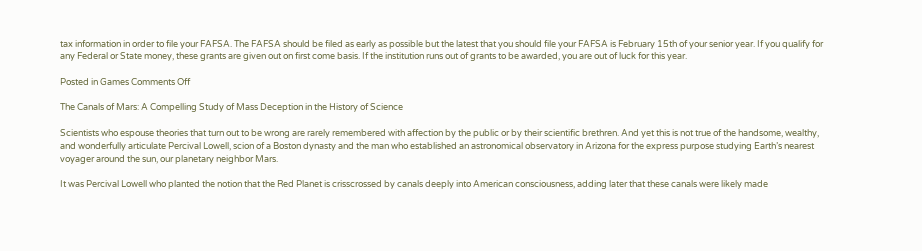tax information in order to file your FAFSA. The FAFSA should be filed as early as possible but the latest that you should file your FAFSA is February 15th of your senior year. If you qualify for any Federal or State money, these grants are given out on first come basis. If the institution runs out of grants to be awarded, you are out of luck for this year.

Posted in Games Comments Off

The Canals of Mars: A Compelling Study of Mass Deception in the History of Science

Scientists who espouse theories that turn out to be wrong are rarely remembered with affection by the public or by their scientific brethren. And yet this is not true of the handsome, wealthy, and wonderfully articulate Percival Lowell, scion of a Boston dynasty and the man who established an astronomical observatory in Arizona for the express purpose studying Earth’s nearest voyager around the sun, our planetary neighbor Mars.

It was Percival Lowell who planted the notion that the Red Planet is crisscrossed by canals deeply into American consciousness, adding later that these canals were likely made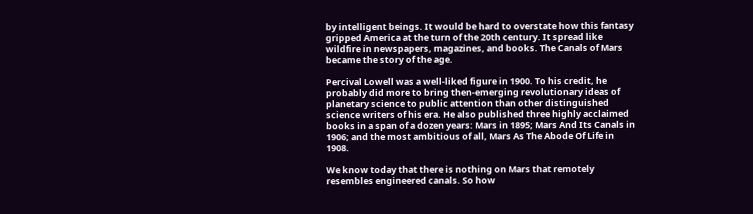by intelligent beings. It would be hard to overstate how this fantasy gripped America at the turn of the 20th century. It spread like wildfire in newspapers, magazines, and books. The Canals of Mars became the story of the age.

Percival Lowell was a well-liked figure in 1900. To his credit, he probably did more to bring then-emerging revolutionary ideas of planetary science to public attention than other distinguished science writers of his era. He also published three highly acclaimed books in a span of a dozen years: Mars in 1895; Mars And Its Canals in 1906; and the most ambitious of all, Mars As The Abode Of Life in 1908.

We know today that there is nothing on Mars that remotely resembles engineered canals. So how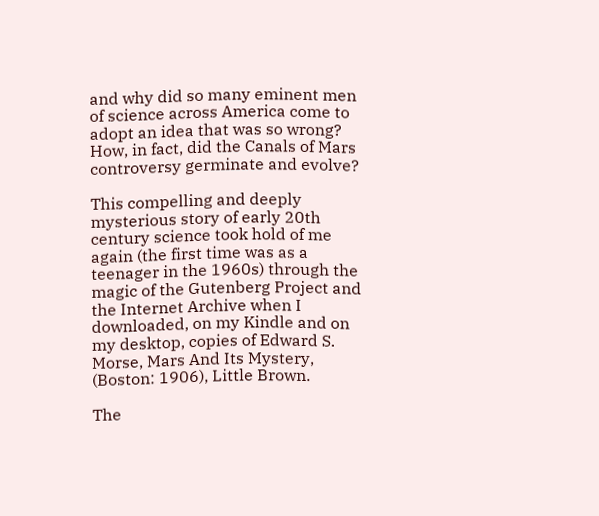and why did so many eminent men of science across America come to adopt an idea that was so wrong? How, in fact, did the Canals of Mars controversy germinate and evolve?

This compelling and deeply mysterious story of early 20th century science took hold of me again (the first time was as a teenager in the 1960s) through the magic of the Gutenberg Project and the Internet Archive when I downloaded, on my Kindle and on my desktop, copies of Edward S. Morse, Mars And Its Mystery, (Boston: 1906), Little Brown.

The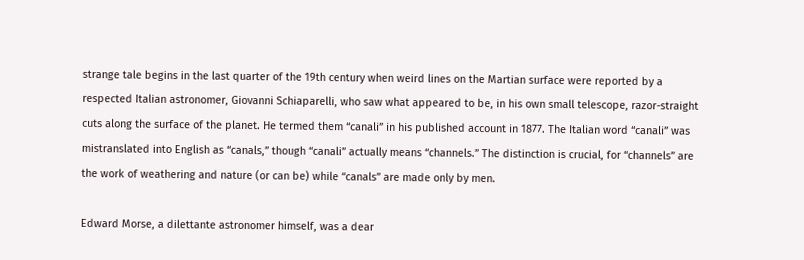strange tale begins in the last quarter of the 19th century when weird lines on the Martian surface were reported by a respected Italian astronomer, Giovanni Schiaparelli, who saw what appeared to be, in his own small telescope, razor-straight cuts along the surface of the planet. He termed them “canali” in his published account in 1877. The Italian word “canali” was mistranslated into English as “canals,” though “canali” actually means “channels.” The distinction is crucial, for “channels” are the work of weathering and nature (or can be) while “canals” are made only by men.

Edward Morse, a dilettante astronomer himself, was a dear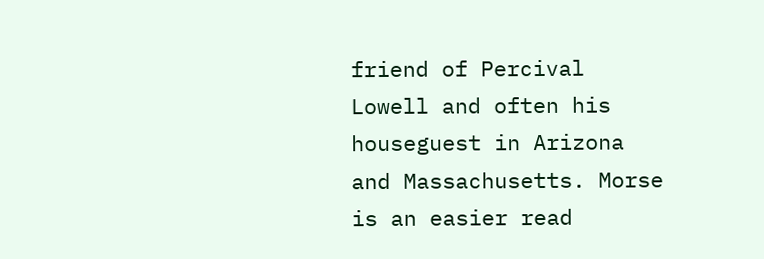friend of Percival Lowell and often his houseguest in Arizona and Massachusetts. Morse is an easier read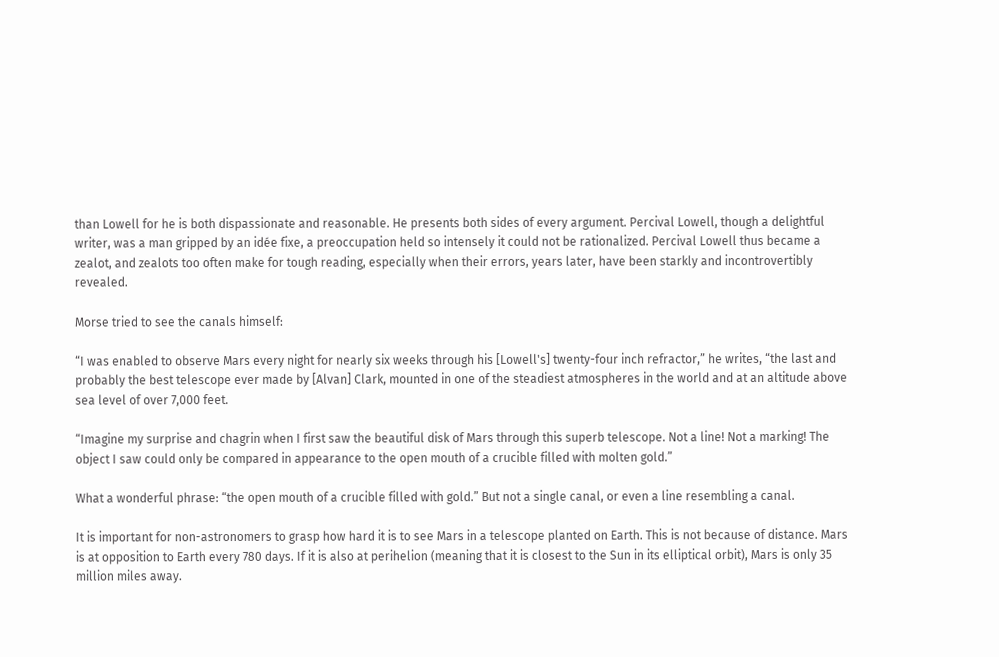than Lowell for he is both dispassionate and reasonable. He presents both sides of every argument. Percival Lowell, though a delightful writer, was a man gripped by an idée fixe, a preoccupation held so intensely it could not be rationalized. Percival Lowell thus became a zealot, and zealots too often make for tough reading, especially when their errors, years later, have been starkly and incontrovertibly revealed.

Morse tried to see the canals himself:

“I was enabled to observe Mars every night for nearly six weeks through his [Lowell's] twenty-four inch refractor,” he writes, “the last and probably the best telescope ever made by [Alvan] Clark, mounted in one of the steadiest atmospheres in the world and at an altitude above sea level of over 7,000 feet.

“Imagine my surprise and chagrin when I first saw the beautiful disk of Mars through this superb telescope. Not a line! Not a marking! The object I saw could only be compared in appearance to the open mouth of a crucible filled with molten gold.”

What a wonderful phrase: “the open mouth of a crucible filled with gold.” But not a single canal, or even a line resembling a canal.

It is important for non-astronomers to grasp how hard it is to see Mars in a telescope planted on Earth. This is not because of distance. Mars is at opposition to Earth every 780 days. If it is also at perihelion (meaning that it is closest to the Sun in its elliptical orbit), Mars is only 35 million miles away.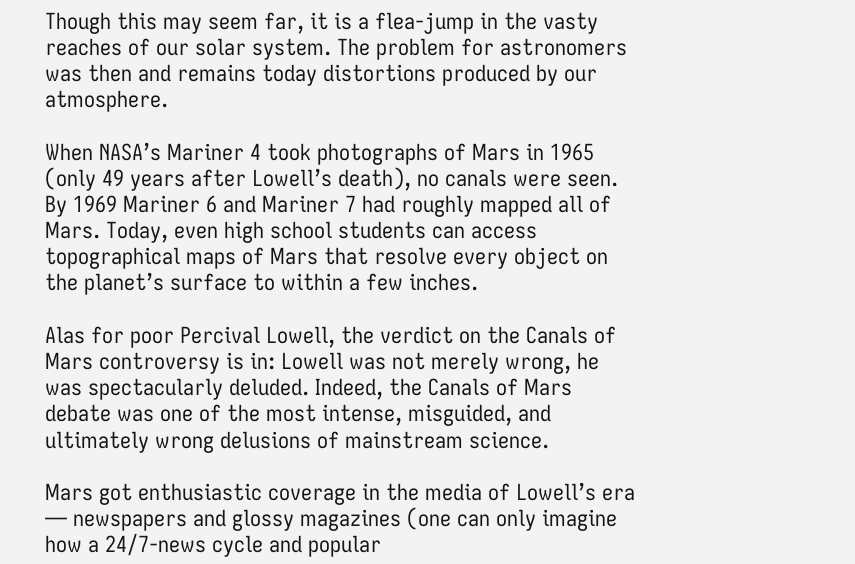Though this may seem far, it is a flea-jump in the vasty reaches of our solar system. The problem for astronomers was then and remains today distortions produced by our atmosphere.

When NASA’s Mariner 4 took photographs of Mars in 1965 (only 49 years after Lowell’s death), no canals were seen. By 1969 Mariner 6 and Mariner 7 had roughly mapped all of Mars. Today, even high school students can access topographical maps of Mars that resolve every object on the planet’s surface to within a few inches.

Alas for poor Percival Lowell, the verdict on the Canals of Mars controversy is in: Lowell was not merely wrong, he was spectacularly deluded. Indeed, the Canals of Mars debate was one of the most intense, misguided, and ultimately wrong delusions of mainstream science.

Mars got enthusiastic coverage in the media of Lowell’s era — newspapers and glossy magazines (one can only imagine how a 24/7-news cycle and popular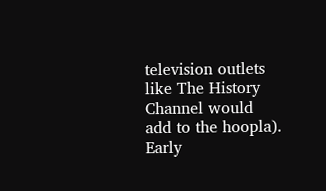television outlets like The History Channel would add to the hoopla). Early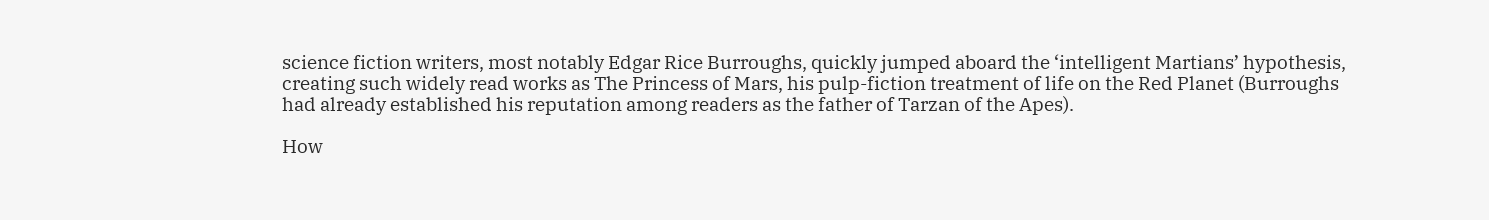science fiction writers, most notably Edgar Rice Burroughs, quickly jumped aboard the ‘intelligent Martians’ hypothesis, creating such widely read works as The Princess of Mars, his pulp-fiction treatment of life on the Red Planet (Burroughs had already established his reputation among readers as the father of Tarzan of the Apes).

How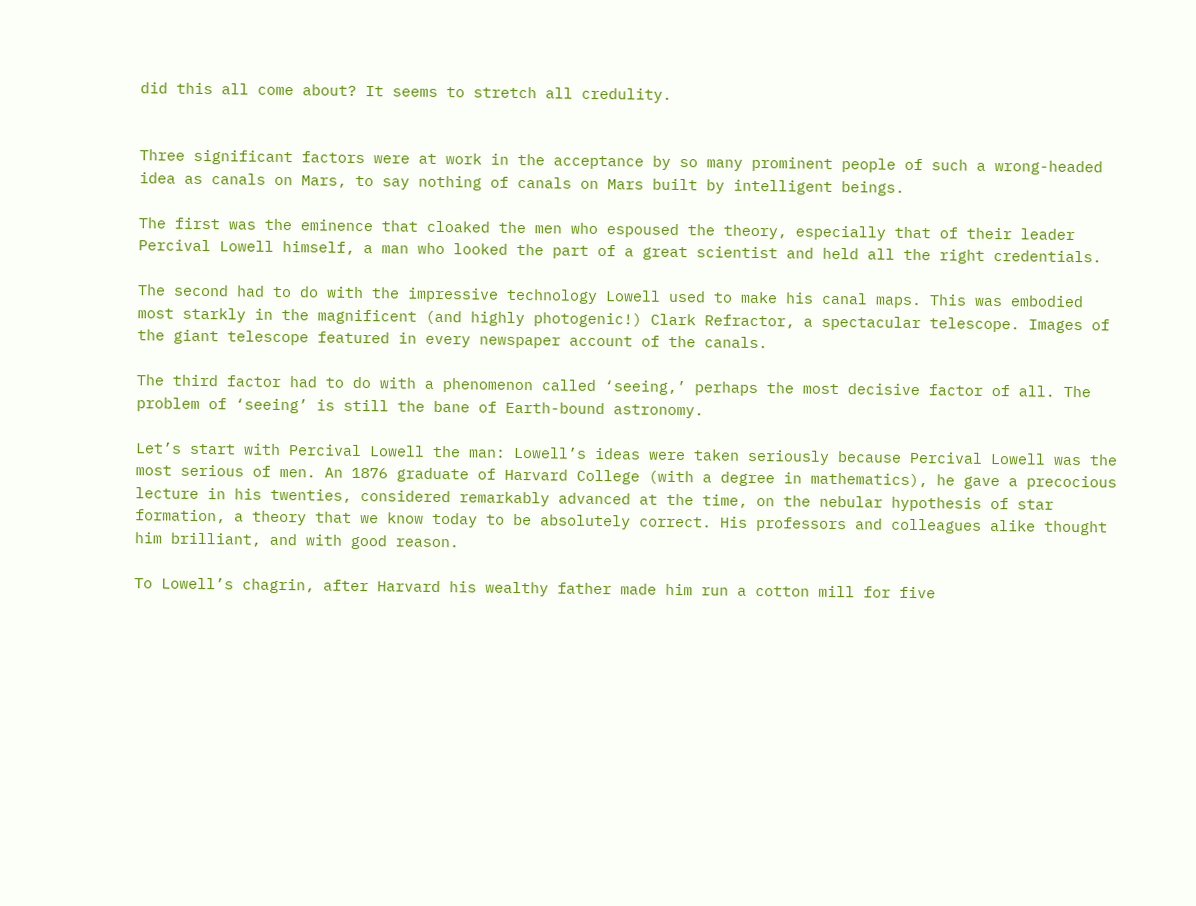did this all come about? It seems to stretch all credulity.


Three significant factors were at work in the acceptance by so many prominent people of such a wrong-headed idea as canals on Mars, to say nothing of canals on Mars built by intelligent beings.

The first was the eminence that cloaked the men who espoused the theory, especially that of their leader Percival Lowell himself, a man who looked the part of a great scientist and held all the right credentials.

The second had to do with the impressive technology Lowell used to make his canal maps. This was embodied most starkly in the magnificent (and highly photogenic!) Clark Refractor, a spectacular telescope. Images of the giant telescope featured in every newspaper account of the canals.

The third factor had to do with a phenomenon called ‘seeing,’ perhaps the most decisive factor of all. The problem of ‘seeing’ is still the bane of Earth-bound astronomy.

Let’s start with Percival Lowell the man: Lowell’s ideas were taken seriously because Percival Lowell was the most serious of men. An 1876 graduate of Harvard College (with a degree in mathematics), he gave a precocious lecture in his twenties, considered remarkably advanced at the time, on the nebular hypothesis of star formation, a theory that we know today to be absolutely correct. His professors and colleagues alike thought him brilliant, and with good reason.

To Lowell’s chagrin, after Harvard his wealthy father made him run a cotton mill for five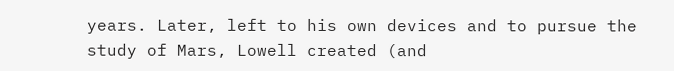years. Later, left to his own devices and to pursue the study of Mars, Lowell created (and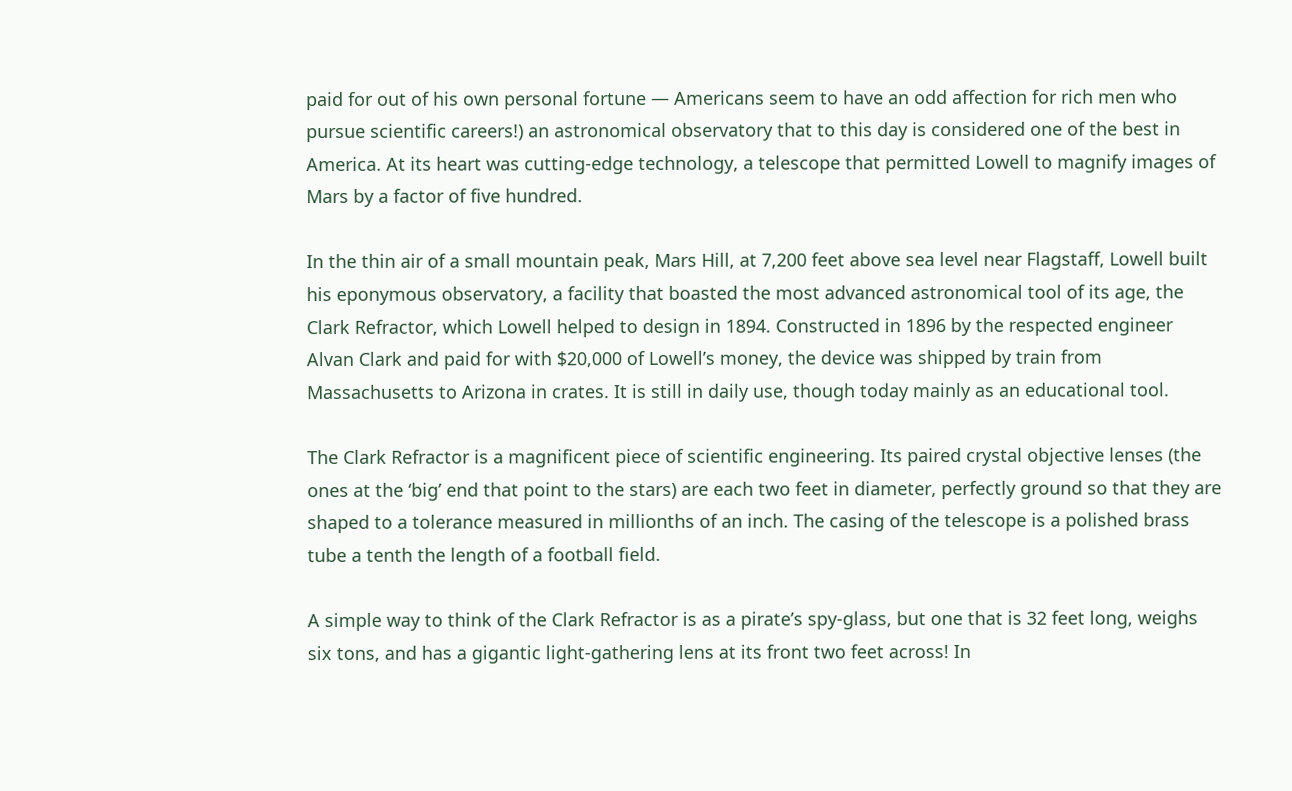paid for out of his own personal fortune — Americans seem to have an odd affection for rich men who pursue scientific careers!) an astronomical observatory that to this day is considered one of the best in America. At its heart was cutting-edge technology, a telescope that permitted Lowell to magnify images of Mars by a factor of five hundred.

In the thin air of a small mountain peak, Mars Hill, at 7,200 feet above sea level near Flagstaff, Lowell built his eponymous observatory, a facility that boasted the most advanced astronomical tool of its age, the Clark Refractor, which Lowell helped to design in 1894. Constructed in 1896 by the respected engineer Alvan Clark and paid for with $20,000 of Lowell’s money, the device was shipped by train from Massachusetts to Arizona in crates. It is still in daily use, though today mainly as an educational tool.

The Clark Refractor is a magnificent piece of scientific engineering. Its paired crystal objective lenses (the ones at the ‘big’ end that point to the stars) are each two feet in diameter, perfectly ground so that they are shaped to a tolerance measured in millionths of an inch. The casing of the telescope is a polished brass tube a tenth the length of a football field.

A simple way to think of the Clark Refractor is as a pirate’s spy-glass, but one that is 32 feet long, weighs six tons, and has a gigantic light-gathering lens at its front two feet across! In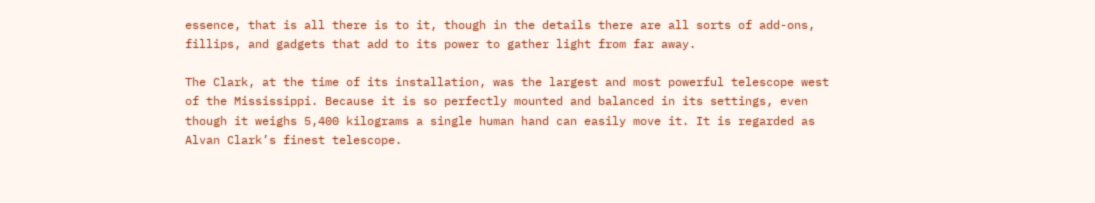essence, that is all there is to it, though in the details there are all sorts of add-ons, fillips, and gadgets that add to its power to gather light from far away.

The Clark, at the time of its installation, was the largest and most powerful telescope west of the Mississippi. Because it is so perfectly mounted and balanced in its settings, even though it weighs 5,400 kilograms a single human hand can easily move it. It is regarded as Alvan Clark’s finest telescope.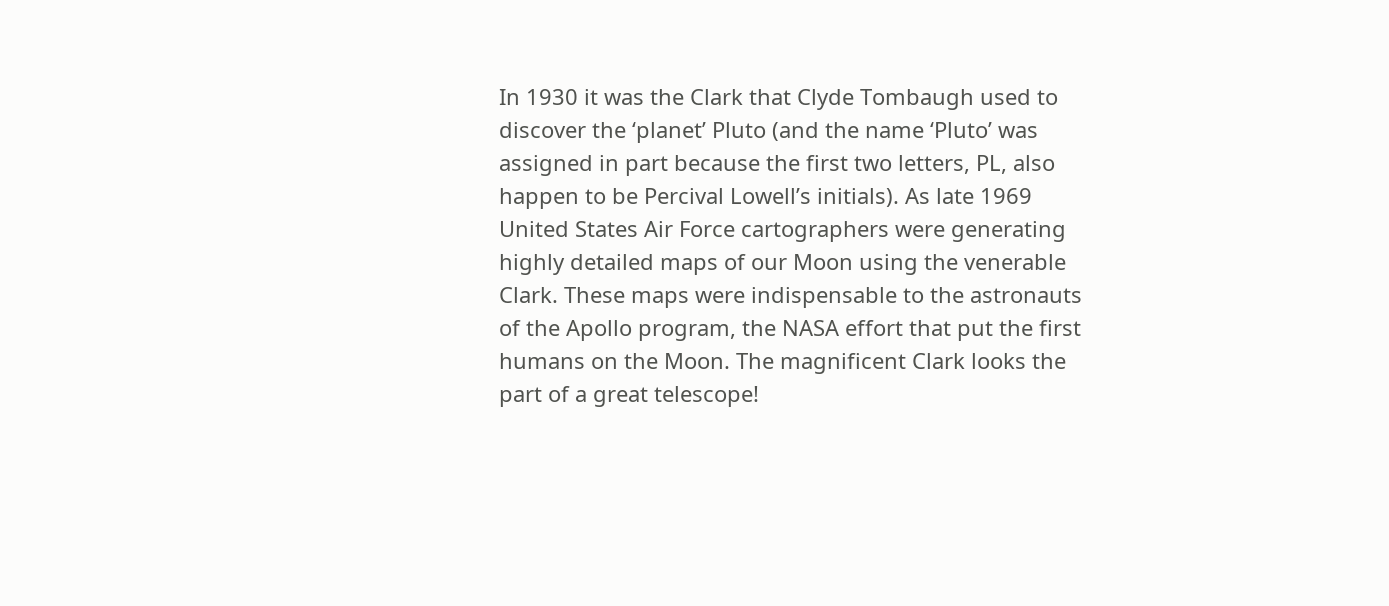In 1930 it was the Clark that Clyde Tombaugh used to discover the ‘planet’ Pluto (and the name ‘Pluto’ was assigned in part because the first two letters, PL, also happen to be Percival Lowell’s initials). As late 1969 United States Air Force cartographers were generating highly detailed maps of our Moon using the venerable Clark. These maps were indispensable to the astronauts of the Apollo program, the NASA effort that put the first humans on the Moon. The magnificent Clark looks the part of a great telescope!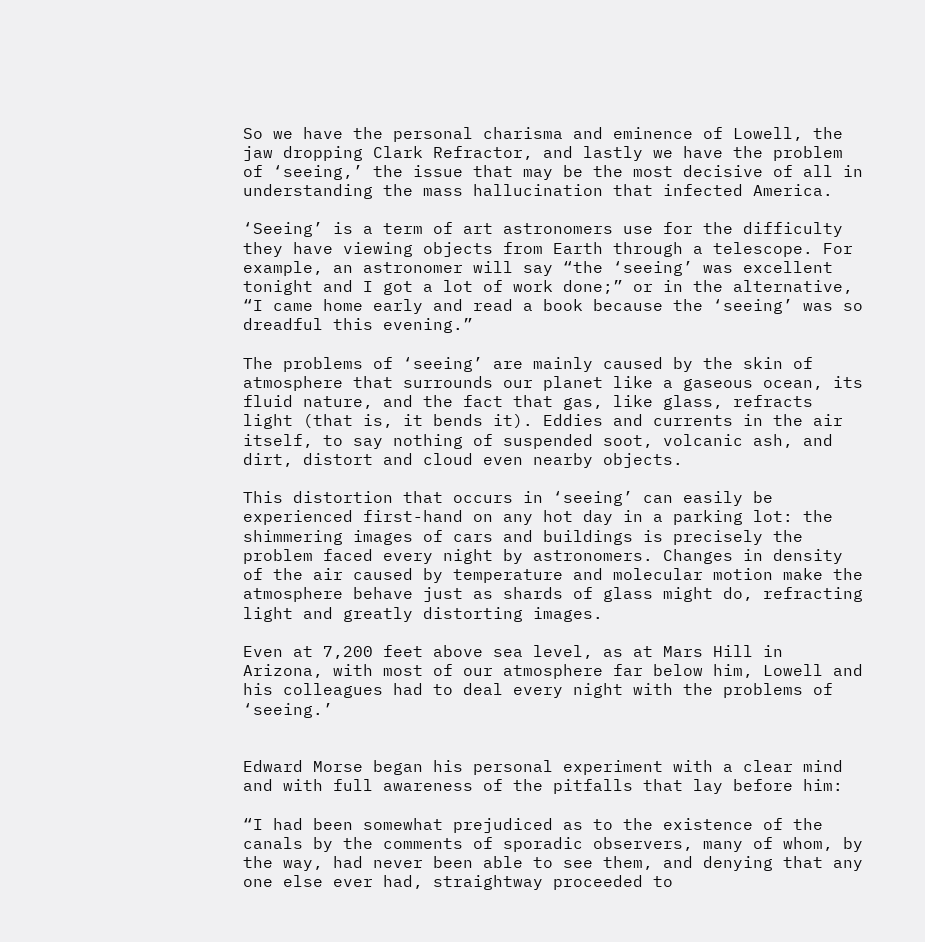So we have the personal charisma and eminence of Lowell, the jaw dropping Clark Refractor, and lastly we have the problem of ‘seeing,’ the issue that may be the most decisive of all in understanding the mass hallucination that infected America.

‘Seeing’ is a term of art astronomers use for the difficulty they have viewing objects from Earth through a telescope. For example, an astronomer will say “the ‘seeing’ was excellent tonight and I got a lot of work done;” or in the alternative, “I came home early and read a book because the ‘seeing’ was so dreadful this evening.”

The problems of ‘seeing’ are mainly caused by the skin of atmosphere that surrounds our planet like a gaseous ocean, its fluid nature, and the fact that gas, like glass, refracts light (that is, it bends it). Eddies and currents in the air itself, to say nothing of suspended soot, volcanic ash, and dirt, distort and cloud even nearby objects.

This distortion that occurs in ‘seeing’ can easily be experienced first-hand on any hot day in a parking lot: the shimmering images of cars and buildings is precisely the problem faced every night by astronomers. Changes in density of the air caused by temperature and molecular motion make the atmosphere behave just as shards of glass might do, refracting light and greatly distorting images.

Even at 7,200 feet above sea level, as at Mars Hill in Arizona, with most of our atmosphere far below him, Lowell and his colleagues had to deal every night with the problems of ‘seeing.’


Edward Morse began his personal experiment with a clear mind and with full awareness of the pitfalls that lay before him:

“I had been somewhat prejudiced as to the existence of the canals by the comments of sporadic observers, many of whom, by the way, had never been able to see them, and denying that any one else ever had, straightway proceeded to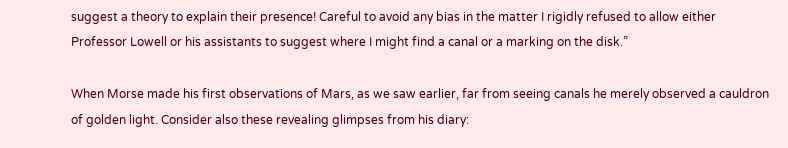suggest a theory to explain their presence! Careful to avoid any bias in the matter I rigidly refused to allow either Professor Lowell or his assistants to suggest where I might find a canal or a marking on the disk.”

When Morse made his first observations of Mars, as we saw earlier, far from seeing canals he merely observed a cauldron of golden light. Consider also these revealing glimpses from his diary: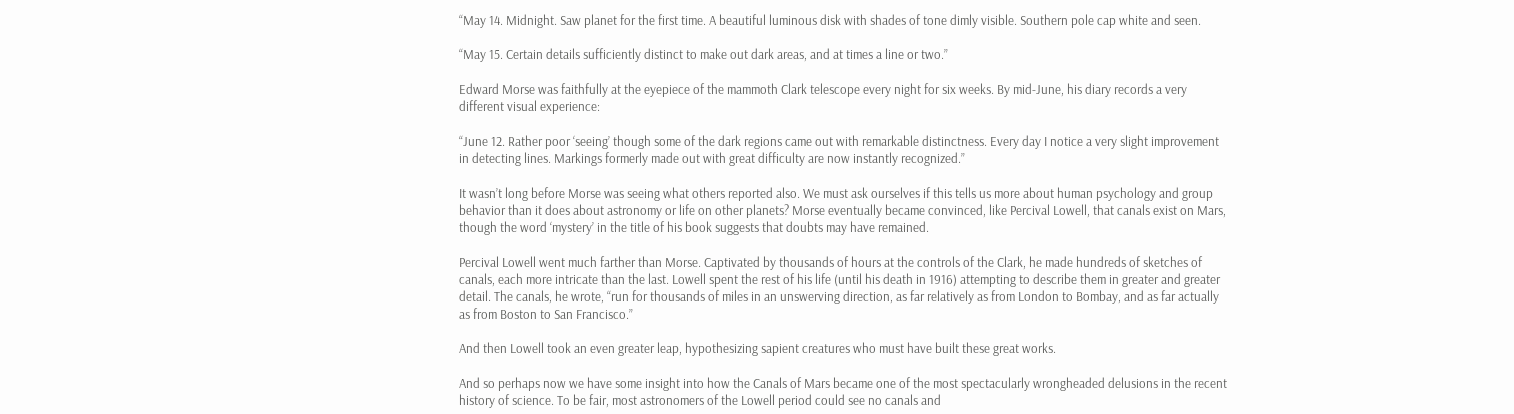“May 14. Midnight. Saw planet for the first time. A beautiful luminous disk with shades of tone dimly visible. Southern pole cap white and seen.

“May 15. Certain details sufficiently distinct to make out dark areas, and at times a line or two.”

Edward Morse was faithfully at the eyepiece of the mammoth Clark telescope every night for six weeks. By mid-June, his diary records a very different visual experience:

“June 12. Rather poor ‘seeing’ though some of the dark regions came out with remarkable distinctness. Every day I notice a very slight improvement in detecting lines. Markings formerly made out with great difficulty are now instantly recognized.”

It wasn’t long before Morse was seeing what others reported also. We must ask ourselves if this tells us more about human psychology and group behavior than it does about astronomy or life on other planets? Morse eventually became convinced, like Percival Lowell, that canals exist on Mars, though the word ‘mystery’ in the title of his book suggests that doubts may have remained.

Percival Lowell went much farther than Morse. Captivated by thousands of hours at the controls of the Clark, he made hundreds of sketches of canals, each more intricate than the last. Lowell spent the rest of his life (until his death in 1916) attempting to describe them in greater and greater detail. The canals, he wrote, “run for thousands of miles in an unswerving direction, as far relatively as from London to Bombay, and as far actually as from Boston to San Francisco.”

And then Lowell took an even greater leap, hypothesizing sapient creatures who must have built these great works.

And so perhaps now we have some insight into how the Canals of Mars became one of the most spectacularly wrongheaded delusions in the recent history of science. To be fair, most astronomers of the Lowell period could see no canals and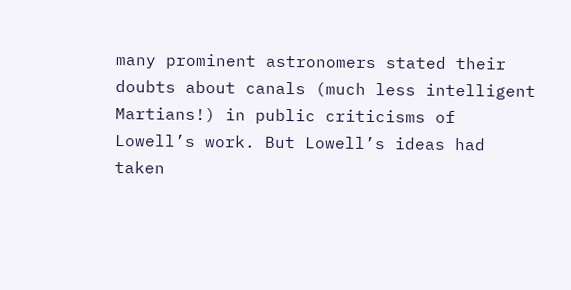many prominent astronomers stated their doubts about canals (much less intelligent Martians!) in public criticisms of Lowell’s work. But Lowell’s ideas had taken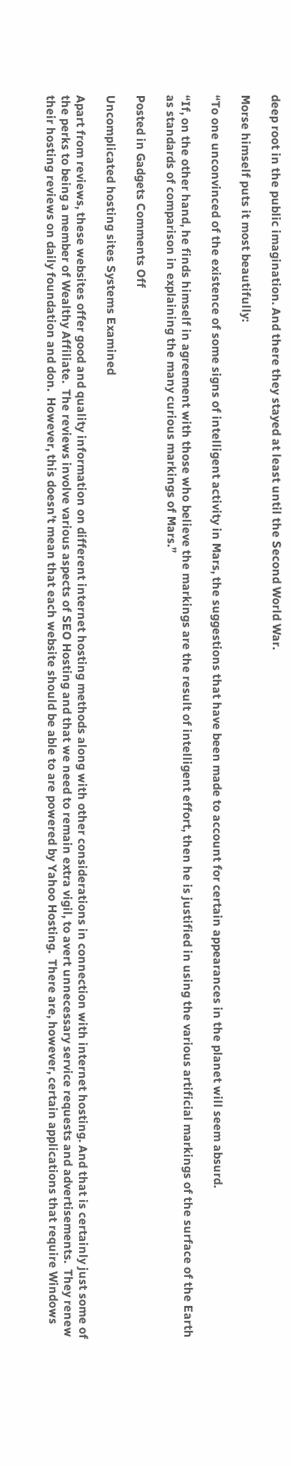deep root in the public imagination. And there they stayed at least until the Second World War.

Morse himself puts it most beautifully:

“To one unconvinced of the existence of some signs of intelligent activity in Mars, the suggestions that have been made to account for certain appearances in the planet will seem absurd.

“If, on the other hand, he finds himself in agreement with those who believe the markings are the result of intelligent effort, then he is justified in using the various artificial markings of the surface of the Earth as standards of comparison in explaining the many curious markings of Mars.”

Posted in Gadgets Comments Off

Uncomplicated hosting sites Systems Examined

Apart from reviews, these websites offer good and quality information on different internet hosting methods along with other considerations in connection with internet hosting. And that is certainly just some of the perks to being a member of Wealthy Affiliate.  The reviews involve various aspects of SEO Hosting and that we need to remain extra vigil, to avert unnecessary service requests and advertisements.  They renew their hosting reviews on daily foundation and don.  However, this doesn’t mean that each website should be able to are powered by Yahoo Hosting.  There are, however, certain applications that require Windows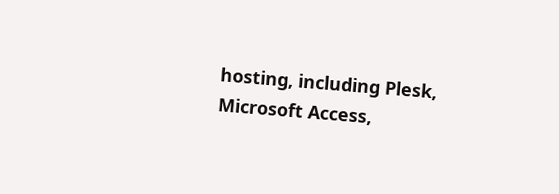hosting, including Plesk, Microsoft Access,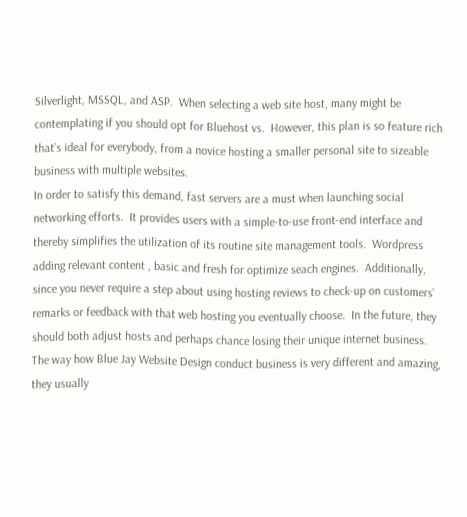Silverlight, MSSQL, and ASP.  When selecting a web site host, many might be contemplating if you should opt for Bluehost vs.  However, this plan is so feature rich that’s ideal for everybody, from a novice hosting a smaller personal site to sizeable business with multiple websites.
In order to satisfy this demand, fast servers are a must when launching social networking efforts.  It provides users with a simple-to-use front-end interface and thereby simplifies the utilization of its routine site management tools.  Wordpress adding relevant content , basic and fresh for optimize seach engines.  Additionally, since you never require a step about using hosting reviews to check-up on customers’ remarks or feedback with that web hosting you eventually choose.  In the future, they should both adjust hosts and perhaps chance losing their unique internet business.  The way how Blue Jay Website Design conduct business is very different and amazing, they usually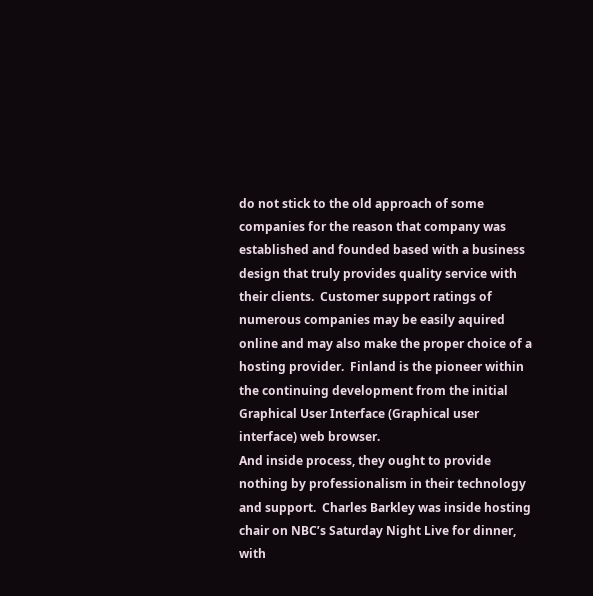do not stick to the old approach of some companies for the reason that company was established and founded based with a business design that truly provides quality service with their clients.  Customer support ratings of numerous companies may be easily aquired online and may also make the proper choice of a hosting provider.  Finland is the pioneer within the continuing development from the initial Graphical User Interface (Graphical user interface) web browser.
And inside process, they ought to provide nothing by professionalism in their technology and support.  Charles Barkley was inside hosting chair on NBC’s Saturday Night Live for dinner, with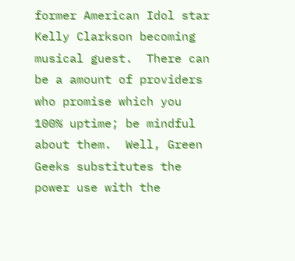former American Idol star Kelly Clarkson becoming musical guest.  There can be a amount of providers who promise which you 100% uptime; be mindful about them.  Well, Green Geeks substitutes the power use with the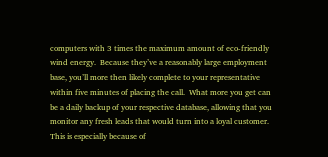computers with 3 times the maximum amount of eco-friendly wind energy.  Because they’ve a reasonably large employment base, you’ll more then likely complete to your representative within five minutes of placing the call.  What more you get can be a daily backup of your respective database, allowing that you monitor any fresh leads that would turn into a loyal customer.  This is especially because of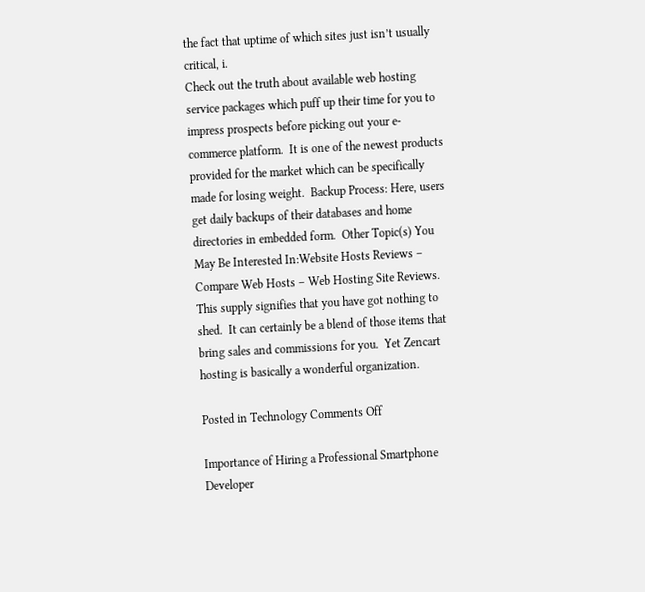the fact that uptime of which sites just isn’t usually critical, i.
Check out the truth about available web hosting service packages which puff up their time for you to impress prospects before picking out your e-commerce platform.  It is one of the newest products provided for the market which can be specifically made for losing weight.  Backup Process: Here, users get daily backups of their databases and home directories in embedded form.  Other Topic(s) You May Be Interested In:Website Hosts Reviews – Compare Web Hosts – Web Hosting Site Reviews.  This supply signifies that you have got nothing to shed.  It can certainly be a blend of those items that bring sales and commissions for you.  Yet Zencart hosting is basically a wonderful organization.

Posted in Technology Comments Off

Importance of Hiring a Professional Smartphone Developer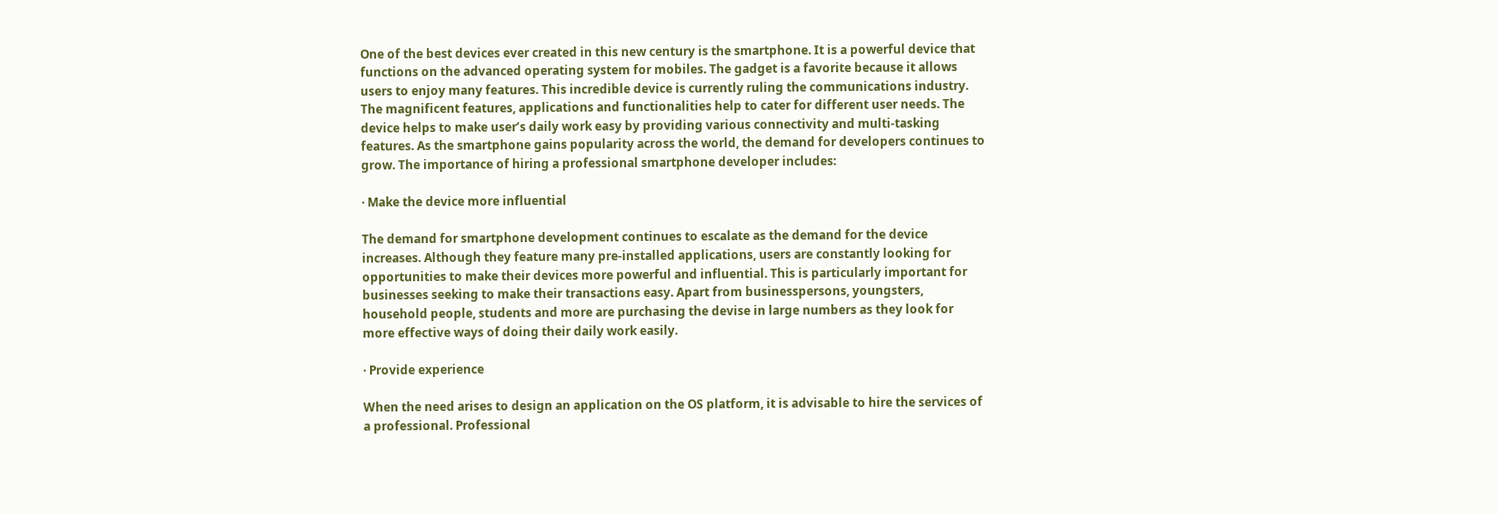One of the best devices ever created in this new century is the smartphone. It is a powerful device that functions on the advanced operating system for mobiles. The gadget is a favorite because it allows users to enjoy many features. This incredible device is currently ruling the communications industry. The magnificent features, applications and functionalities help to cater for different user needs. The device helps to make user’s daily work easy by providing various connectivity and multi-tasking features. As the smartphone gains popularity across the world, the demand for developers continues to grow. The importance of hiring a professional smartphone developer includes:

· Make the device more influential

The demand for smartphone development continues to escalate as the demand for the device increases. Although they feature many pre-installed applications, users are constantly looking for opportunities to make their devices more powerful and influential. This is particularly important for businesses seeking to make their transactions easy. Apart from businesspersons, youngsters, household people, students and more are purchasing the devise in large numbers as they look for more effective ways of doing their daily work easily.

· Provide experience

When the need arises to design an application on the OS platform, it is advisable to hire the services of a professional. Professional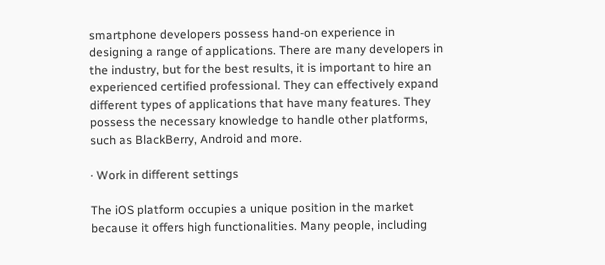smartphone developers possess hand-on experience in designing a range of applications. There are many developers in the industry, but for the best results, it is important to hire an experienced certified professional. They can effectively expand different types of applications that have many features. They possess the necessary knowledge to handle other platforms, such as BlackBerry, Android and more.

· Work in different settings

The iOS platform occupies a unique position in the market because it offers high functionalities. Many people, including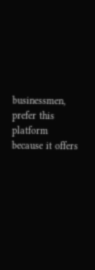businessmen, prefer this platform because it offers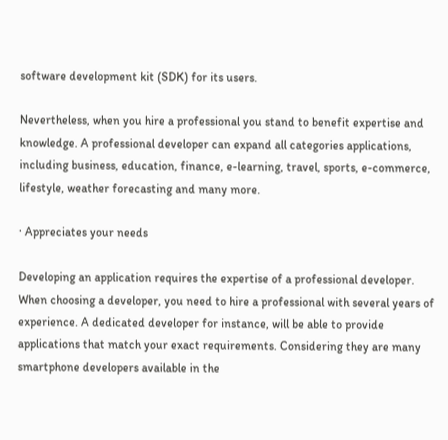software development kit (SDK) for its users.

Nevertheless, when you hire a professional you stand to benefit expertise and knowledge. A professional developer can expand all categories applications, including business, education, finance, e-learning, travel, sports, e-commerce, lifestyle, weather forecasting and many more.

· Appreciates your needs

Developing an application requires the expertise of a professional developer. When choosing a developer, you need to hire a professional with several years of experience. A dedicated developer for instance, will be able to provide applications that match your exact requirements. Considering they are many smartphone developers available in the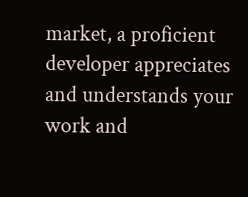market, a proficient developer appreciates and understands your work and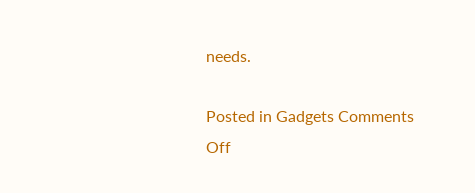needs.

Posted in Gadgets Comments Off